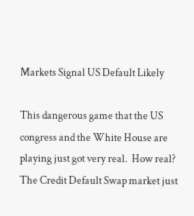Markets Signal US Default Likely

This dangerous game that the US congress and the White House are playing just got very real.  How real?  The Credit Default Swap market just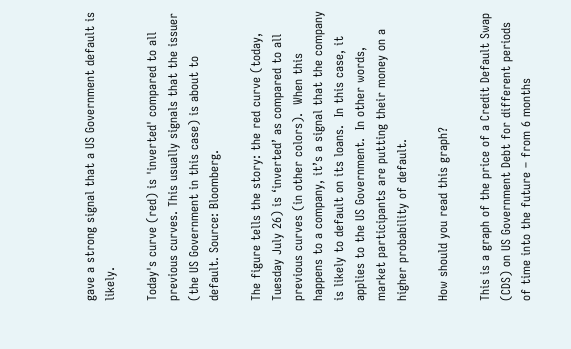gave a strong signal that a US Government default is likely.

Today's curve (red) is 'inverted' compared to all previous curves. This usually signals that the issuer (the US Government in this case) is about to default. Source: Bloomberg.

The figure tells the story: the red curve (today, Tuesday July 26) is ‘inverted’ as compared to all previous curves (in other colors).  When this happens to a company, it’s a signal that the company is likely to default on its loans.  In this case, it applies to the US Government.  In other words, market participants are putting their money on a higher probability of default.

How should you read this graph?

This is a graph of the price of a Credit Default Swap (CDS) on US Government Debt for different periods of time into the future – from 6 months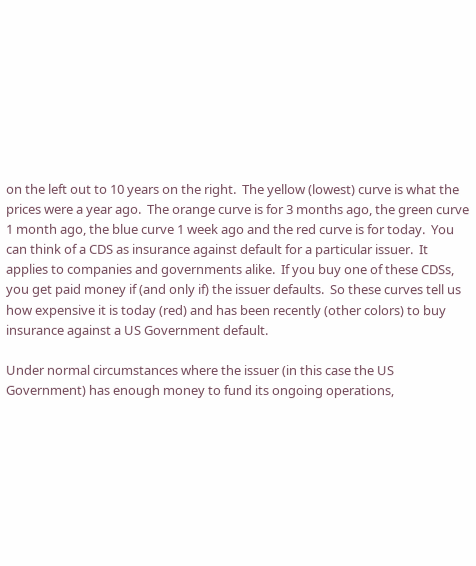on the left out to 10 years on the right.  The yellow (lowest) curve is what the prices were a year ago.  The orange curve is for 3 months ago, the green curve 1 month ago, the blue curve 1 week ago and the red curve is for today.  You can think of a CDS as insurance against default for a particular issuer.  It applies to companies and governments alike.  If you buy one of these CDSs, you get paid money if (and only if) the issuer defaults.  So these curves tell us how expensive it is today (red) and has been recently (other colors) to buy insurance against a US Government default.

Under normal circumstances where the issuer (in this case the US Government) has enough money to fund its ongoing operations,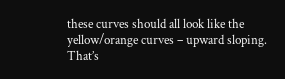these curves should all look like the yellow/orange curves – upward sloping.  That’s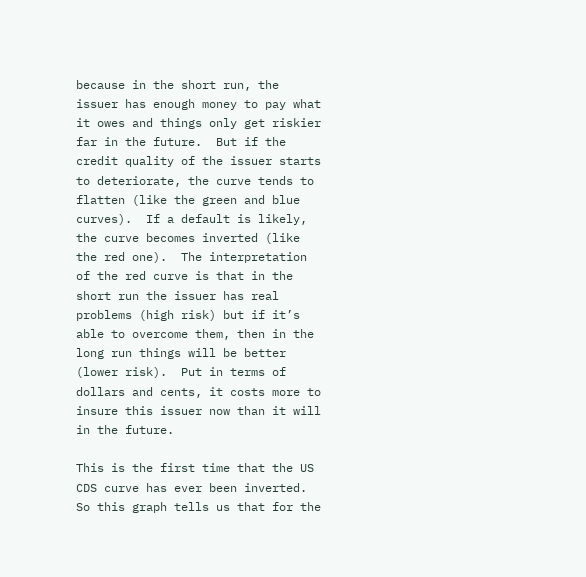because in the short run, the issuer has enough money to pay what it owes and things only get riskier far in the future.  But if the credit quality of the issuer starts to deteriorate, the curve tends to flatten (like the green and blue curves).  If a default is likely, the curve becomes inverted (like the red one).  The interpretation of the red curve is that in the short run the issuer has real problems (high risk) but if it’s able to overcome them, then in the long run things will be better (lower risk).  Put in terms of dollars and cents, it costs more to insure this issuer now than it will in the future.

This is the first time that the US CDS curve has ever been inverted.  So this graph tells us that for the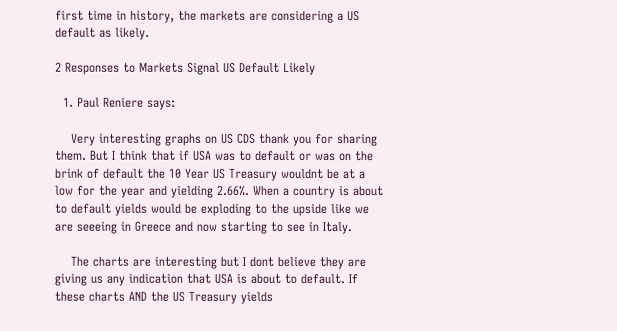first time in history, the markets are considering a US default as likely.

2 Responses to Markets Signal US Default Likely

  1. Paul Reniere says:

    Very interesting graphs on US CDS thank you for sharing them. But I think that if USA was to default or was on the brink of default the 10 Year US Treasury wouldnt be at a low for the year and yielding 2.66%. When a country is about to default yields would be exploding to the upside like we are seeeing in Greece and now starting to see in Italy.

    The charts are interesting but I dont believe they are giving us any indication that USA is about to default. If these charts AND the US Treasury yields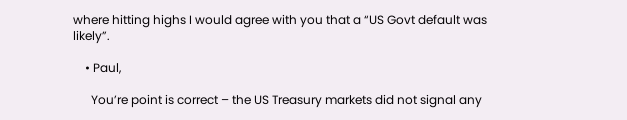where hitting highs I would agree with you that a “US Govt default was likely”.

    • Paul,

      You’re point is correct – the US Treasury markets did not signal any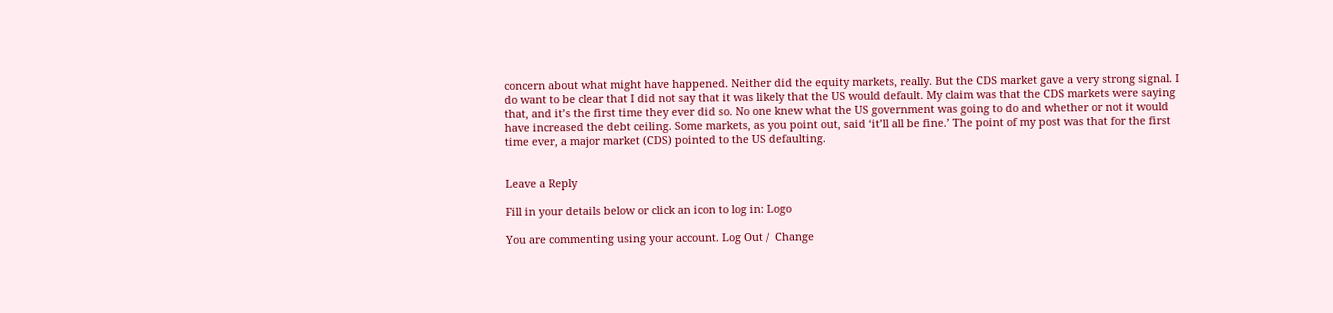concern about what might have happened. Neither did the equity markets, really. But the CDS market gave a very strong signal. I do want to be clear that I did not say that it was likely that the US would default. My claim was that the CDS markets were saying that, and it’s the first time they ever did so. No one knew what the US government was going to do and whether or not it would have increased the debt ceiling. Some markets, as you point out, said ‘it’ll all be fine.’ The point of my post was that for the first time ever, a major market (CDS) pointed to the US defaulting.


Leave a Reply

Fill in your details below or click an icon to log in: Logo

You are commenting using your account. Log Out /  Change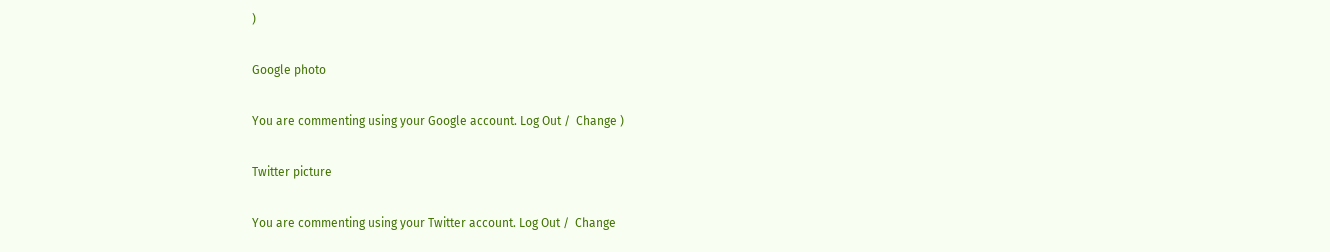)

Google photo

You are commenting using your Google account. Log Out /  Change )

Twitter picture

You are commenting using your Twitter account. Log Out /  Change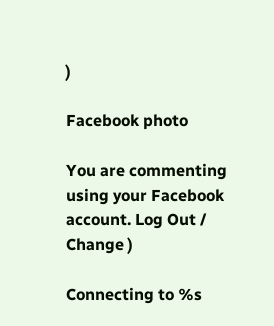)

Facebook photo

You are commenting using your Facebook account. Log Out /  Change )

Connecting to %s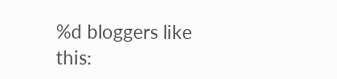%d bloggers like this: